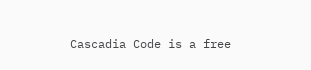Cascadia Code is a free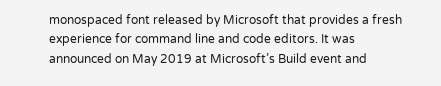monospaced font released by Microsoft that provides a fresh experience for command line and code editors. It was announced on May 2019 at Microsoft’s Build event and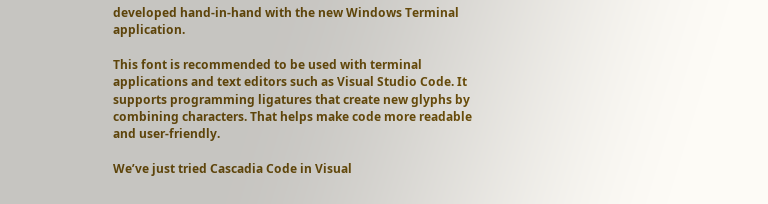developed hand-in-hand with the new Windows Terminal application.

This font is recommended to be used with terminal applications and text editors such as Visual Studio Code. It supports programming ligatures that create new glyphs by combining characters. That helps make code more readable and user-friendly.

We’ve just tried Cascadia Code in Visual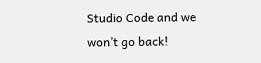Studio Code and we won’t go back!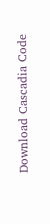Download Cascadia Code